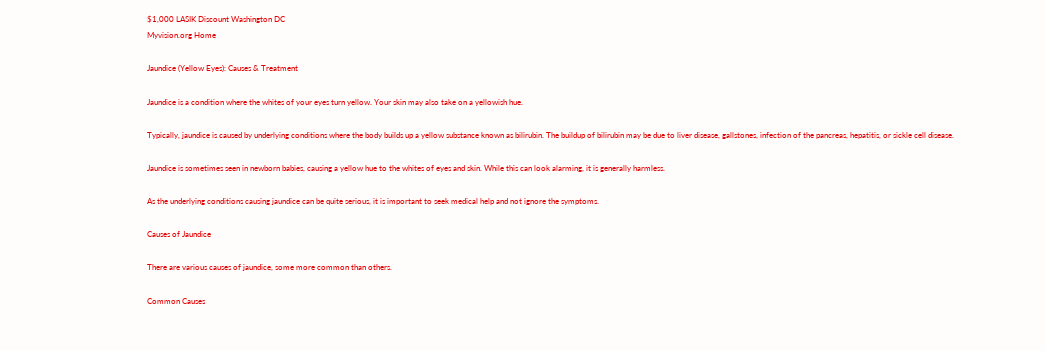$1,000 LASIK Discount Washington DC
Myvision.org Home

Jaundice (Yellow Eyes): Causes & Treatment

Jaundice is a condition where the whites of your eyes turn yellow. Your skin may also take on a yellowish hue.

Typically, jaundice is caused by underlying conditions where the body builds up a yellow substance known as bilirubin. The buildup of bilirubin may be due to liver disease, gallstones, infection of the pancreas, hepatitis, or sickle cell disease.

Jaundice is sometimes seen in newborn babies, causing a yellow hue to the whites of eyes and skin. While this can look alarming, it is generally harmless.

As the underlying conditions causing jaundice can be quite serious, it is important to seek medical help and not ignore the symptoms.

Causes of Jaundice

There are various causes of jaundice, some more common than others.

Common Causes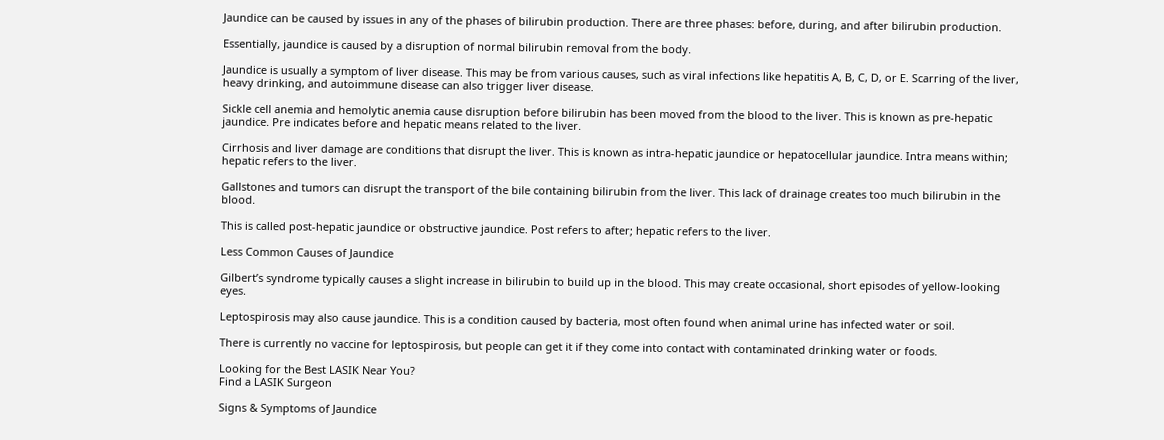Jaundice can be caused by issues in any of the phases of bilirubin production. There are three phases: before, during, and after bilirubin production.

Essentially, jaundice is caused by a disruption of normal bilirubin removal from the body.

Jaundice is usually a symptom of liver disease. This may be from various causes, such as viral infections like hepatitis A, B, C, D, or E. Scarring of the liver, heavy drinking, and autoimmune disease can also trigger liver disease.

Sickle cell anemia and hemolytic anemia cause disruption before bilirubin has been moved from the blood to the liver. This is known as pre-hepatic jaundice. Pre indicates before and hepatic means related to the liver.

Cirrhosis and liver damage are conditions that disrupt the liver. This is known as intra-hepatic jaundice or hepatocellular jaundice. Intra means within; hepatic refers to the liver.

Gallstones and tumors can disrupt the transport of the bile containing bilirubin from the liver. This lack of drainage creates too much bilirubin in the blood.

This is called post-hepatic jaundice or obstructive jaundice. Post refers to after; hepatic refers to the liver.

Less Common Causes of Jaundice

Gilbert’s syndrome typically causes a slight increase in bilirubin to build up in the blood. This may create occasional, short episodes of yellow-looking eyes.

Leptospirosis may also cause jaundice. This is a condition caused by bacteria, most often found when animal urine has infected water or soil.

There is currently no vaccine for leptospirosis, but people can get it if they come into contact with contaminated drinking water or foods.

Looking for the Best LASIK Near You?
Find a LASIK Surgeon

Signs & Symptoms of Jaundice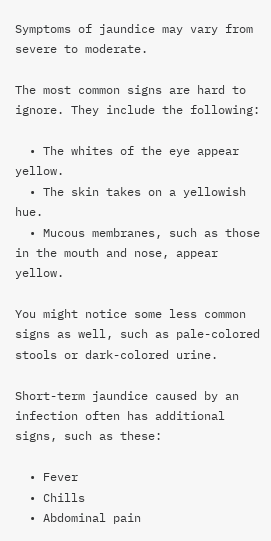Symptoms of jaundice may vary from severe to moderate.

The most common signs are hard to ignore. They include the following:

  • The whites of the eye appear yellow.
  • The skin takes on a yellowish hue.
  • Mucous membranes, such as those in the mouth and nose, appear yellow.

You might notice some less common signs as well, such as pale-colored stools or dark-colored urine.

Short-term jaundice caused by an infection often has additional signs, such as these:

  • Fever
  • Chills
  • Abdominal pain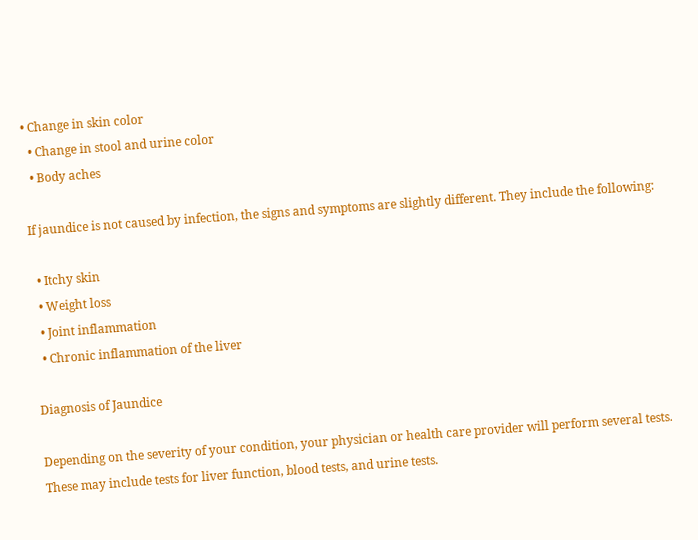• Change in skin color
  • Change in stool and urine color
  • Body aches

If jaundice is not caused by infection, the signs and symptoms are slightly different. They include the following:

  • Itchy skin
  • Weight loss
  • Joint inflammation
  • Chronic inflammation of the liver

Diagnosis of Jaundice

Depending on the severity of your condition, your physician or health care provider will perform several tests. These may include tests for liver function, blood tests, and urine tests.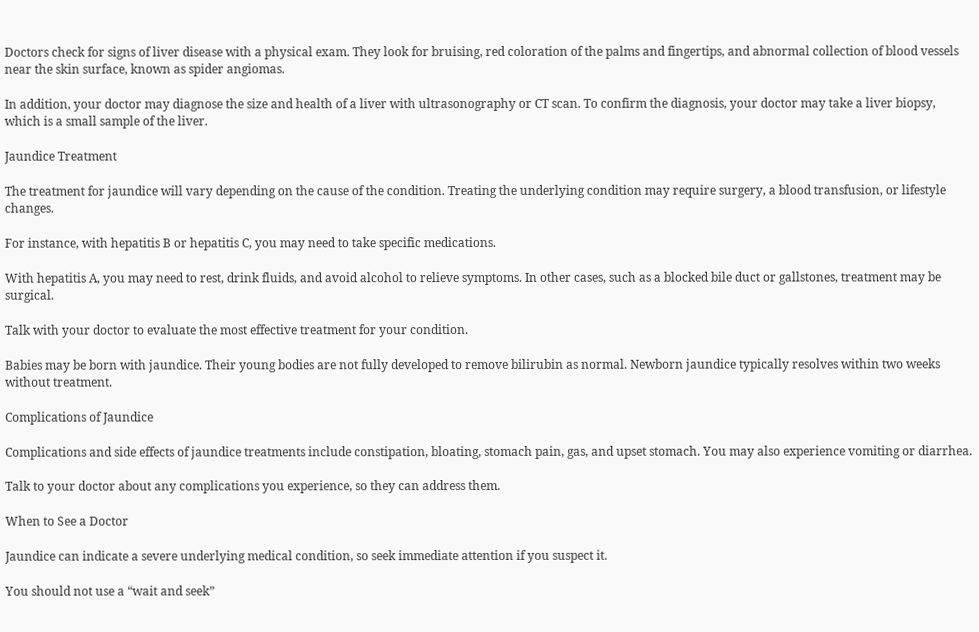Doctors check for signs of liver disease with a physical exam. They look for bruising, red coloration of the palms and fingertips, and abnormal collection of blood vessels near the skin surface, known as spider angiomas.

In addition, your doctor may diagnose the size and health of a liver with ultrasonography or CT scan. To confirm the diagnosis, your doctor may take a liver biopsy, which is a small sample of the liver.

Jaundice Treatment

The treatment for jaundice will vary depending on the cause of the condition. Treating the underlying condition may require surgery, a blood transfusion, or lifestyle changes.

For instance, with hepatitis B or hepatitis C, you may need to take specific medications.

With hepatitis A, you may need to rest, drink fluids, and avoid alcohol to relieve symptoms. In other cases, such as a blocked bile duct or gallstones, treatment may be surgical.

Talk with your doctor to evaluate the most effective treatment for your condition.

Babies may be born with jaundice. Their young bodies are not fully developed to remove bilirubin as normal. Newborn jaundice typically resolves within two weeks without treatment.

Complications of Jaundice

Complications and side effects of jaundice treatments include constipation, bloating, stomach pain, gas, and upset stomach. You may also experience vomiting or diarrhea.

Talk to your doctor about any complications you experience, so they can address them.

When to See a Doctor

Jaundice can indicate a severe underlying medical condition, so seek immediate attention if you suspect it.

You should not use a “wait and seek”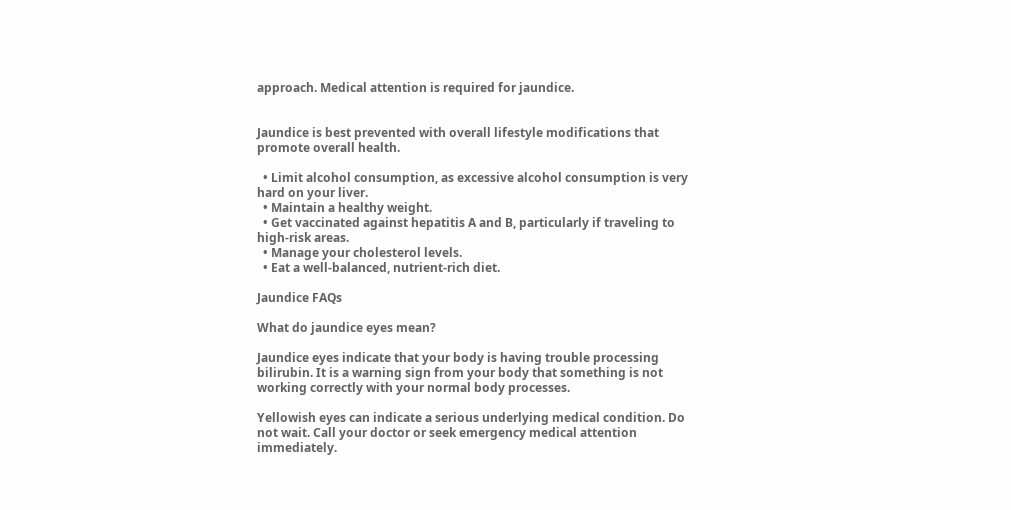approach. Medical attention is required for jaundice.


Jaundice is best prevented with overall lifestyle modifications that promote overall health.

  • Limit alcohol consumption, as excessive alcohol consumption is very hard on your liver.
  • Maintain a healthy weight.
  • Get vaccinated against hepatitis A and B, particularly if traveling to high-risk areas.
  • Manage your cholesterol levels.
  • Eat a well-balanced, nutrient-rich diet.

Jaundice FAQs

What do jaundice eyes mean?

Jaundice eyes indicate that your body is having trouble processing bilirubin. It is a warning sign from your body that something is not working correctly with your normal body processes.

Yellowish eyes can indicate a serious underlying medical condition. Do not wait. Call your doctor or seek emergency medical attention immediately.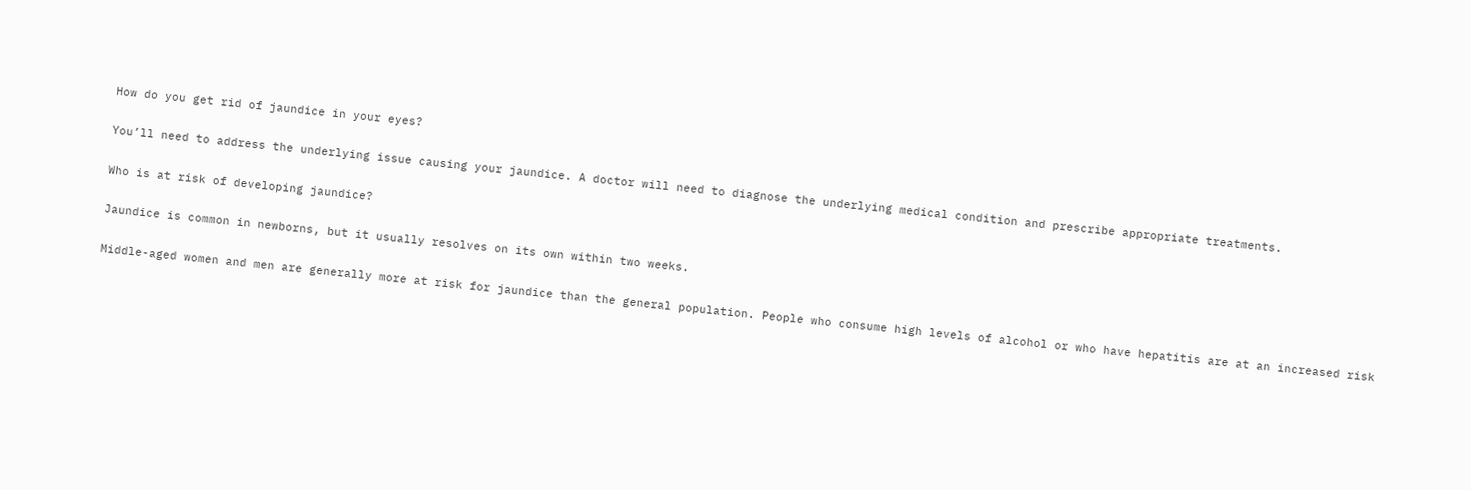How do you get rid of jaundice in your eyes?

You’ll need to address the underlying issue causing your jaundice. A doctor will need to diagnose the underlying medical condition and prescribe appropriate treatments.

Who is at risk of developing jaundice?

Jaundice is common in newborns, but it usually resolves on its own within two weeks.

Middle-aged women and men are generally more at risk for jaundice than the general population. People who consume high levels of alcohol or who have hepatitis are at an increased risk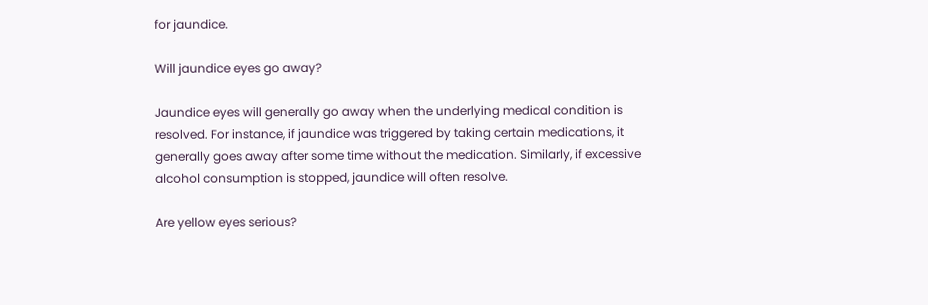for jaundice.

Will jaundice eyes go away?

Jaundice eyes will generally go away when the underlying medical condition is resolved. For instance, if jaundice was triggered by taking certain medications, it generally goes away after some time without the medication. Similarly, if excessive alcohol consumption is stopped, jaundice will often resolve.

Are yellow eyes serious?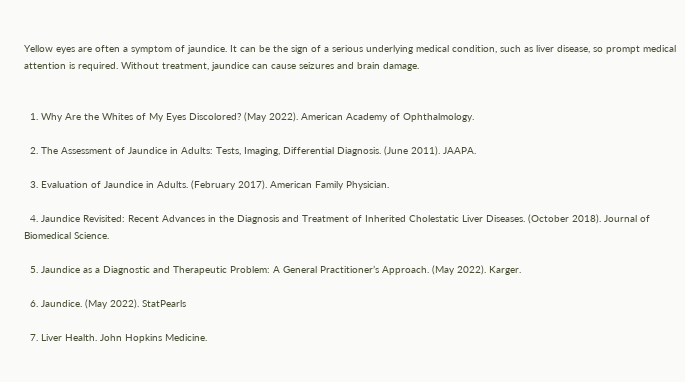Yellow eyes are often a symptom of jaundice. It can be the sign of a serious underlying medical condition, such as liver disease, so prompt medical attention is required. Without treatment, jaundice can cause seizures and brain damage.


  1. Why Are the Whites of My Eyes Discolored? (May 2022). American Academy of Ophthalmology.

  2. The Assessment of Jaundice in Adults: Tests, Imaging, Differential Diagnosis. (June 2011). JAAPA.

  3. Evaluation of Jaundice in Adults. (February 2017). American Family Physician.

  4. Jaundice Revisited: Recent Advances in the Diagnosis and Treatment of Inherited Cholestatic Liver Diseases. (October 2018). Journal of Biomedical Science.

  5. Jaundice as a Diagnostic and Therapeutic Problem: A General Practitioner’s Approach. (May 2022). Karger.

  6. Jaundice. (May 2022). StatPearls

  7. Liver Health. John Hopkins Medicine.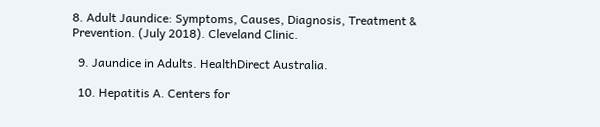8. Adult Jaundice: Symptoms, Causes, Diagnosis, Treatment & Prevention. (July 2018). Cleveland Clinic.

  9. Jaundice in Adults. HealthDirect Australia.

  10. Hepatitis A. Centers for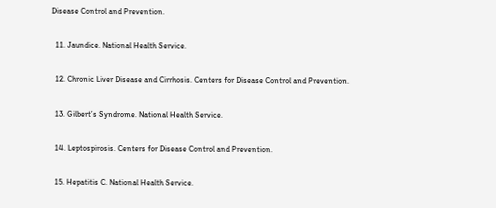Disease Control and Prevention.

  11. Jaundice. National Health Service.

  12. Chronic Liver Disease and Cirrhosis. Centers for Disease Control and Prevention.

  13. Gilbert’s Syndrome. National Health Service.

  14. Leptospirosis. Centers for Disease Control and Prevention.

  15. Hepatitis C. National Health Service.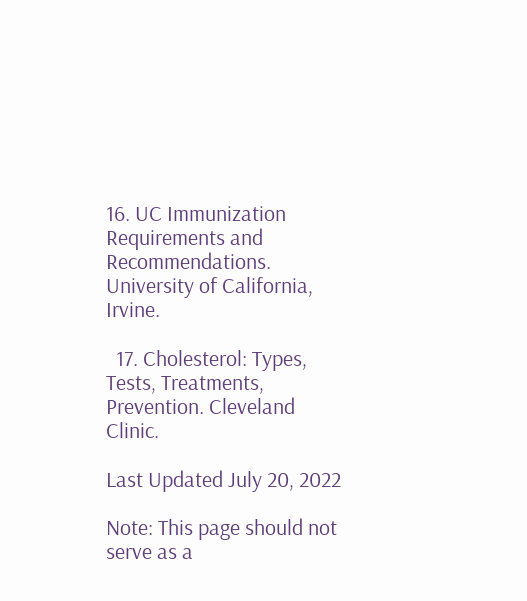16. UC Immunization Requirements and Recommendations. University of California, Irvine.

  17. Cholesterol: Types, Tests, Treatments, Prevention. Cleveland Clinic.

Last Updated July 20, 2022

Note: This page should not serve as a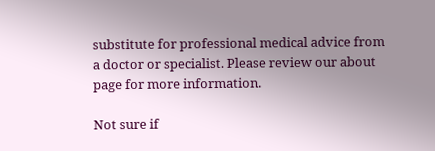substitute for professional medical advice from a doctor or specialist. Please review our about page for more information.

Not sure if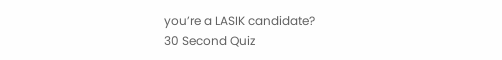you’re a LASIK candidate?
30 Second Quiz